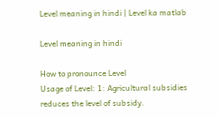Level meaning in hindi | Level ka matlab

Level meaning in hindi

How to pronounce Level
Usage of Level: 1: Agricultural subsidies reduces the level of subsidy.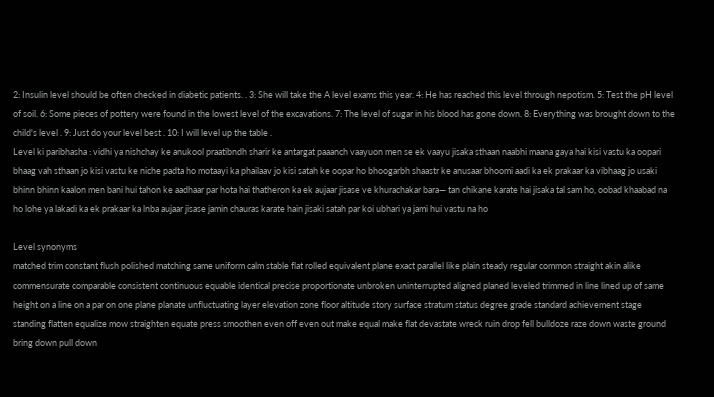2: Insulin level should be often checked in diabetic patients. . 3: She will take the A level exams this year. 4: He has reached this level through nepotism. 5: Test the pH level of soil. 6: Some pieces of pottery were found in the lowest level of the excavations. 7: The level of sugar in his blood has gone down. 8: Everything was brought down to the child's level . 9: Just do your level best . 10: I will level up the table .
Level ki paribhasha : vidhi ya nishchay ke anukool praatibndh sharir ke antargat paaanch vaayuon men se ek vaayu jisaka sthaan naabhi maana gaya hai kisi vastu ka oopari bhaag vah sthaan jo kisi vastu ke niche padta ho motaayi ka phailaav jo kisi satah ke oopar ho bhoogarbh shaastr ke anusaar bhoomi aadi ka ek prakaar ka vibhaag jo usaki bhinn bhinn kaalon men bani hui tahon ke aadhaar par hota hai thatheron ka ek aujaar jisase ve khurachakar bara— tan chikane karate hai jisaka tal sam ho, oobad khaabad na ho lohe ya lakadi ka ek prakaar ka lnba aujaar jisase jamin chauras karate hain jisaki satah par koi ubhari ya jami hui vastu na ho

Level synonyms
matched trim constant flush polished matching same uniform calm stable flat rolled equivalent plane exact parallel like plain steady regular common straight akin alike commensurate comparable consistent continuous equable identical precise proportionate unbroken uninterrupted aligned planed leveled trimmed in line lined up of same height on a line on a par on one plane planate unfluctuating layer elevation zone floor altitude story surface stratum status degree grade standard achievement stage standing flatten equalize mow straighten equate press smoothen even off even out make equal make flat devastate wreck ruin drop fell bulldoze raze down waste ground bring down pull down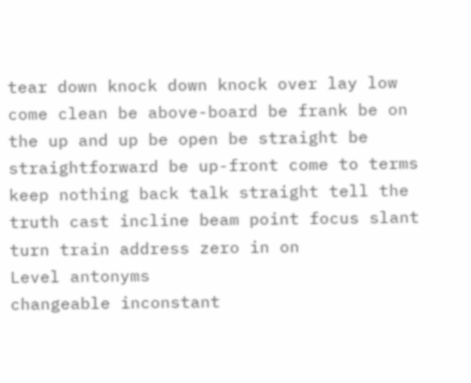tear down knock down knock over lay low come clean be above-board be frank be on the up and up be open be straight be straightforward be up-front come to terms keep nothing back talk straight tell the truth cast incline beam point focus slant turn train address zero in on
Level antonyms
changeable inconstant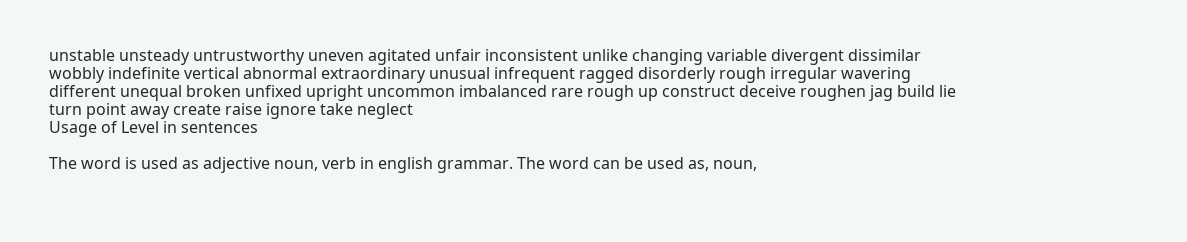unstable unsteady untrustworthy uneven agitated unfair inconsistent unlike changing variable divergent dissimilar wobbly indefinite vertical abnormal extraordinary unusual infrequent ragged disorderly rough irregular wavering different unequal broken unfixed upright uncommon imbalanced rare rough up construct deceive roughen jag build lie turn point away create raise ignore take neglect
Usage of Level in sentences

The word is used as adjective noun, verb in english grammar. The word can be used as, noun,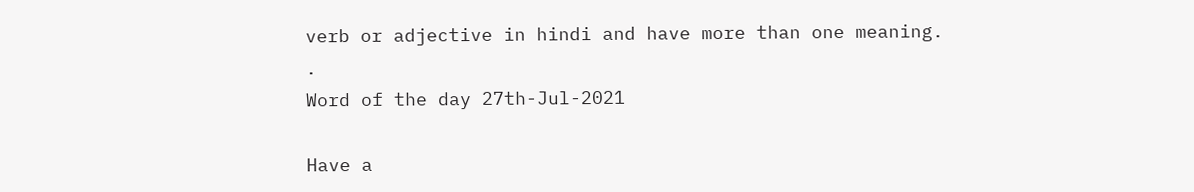verb or adjective in hindi and have more than one meaning. .
Word of the day 27th-Jul-2021

Have a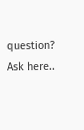question? Ask here..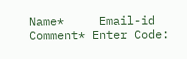Name*     Email-id    Comment* Enter Code: